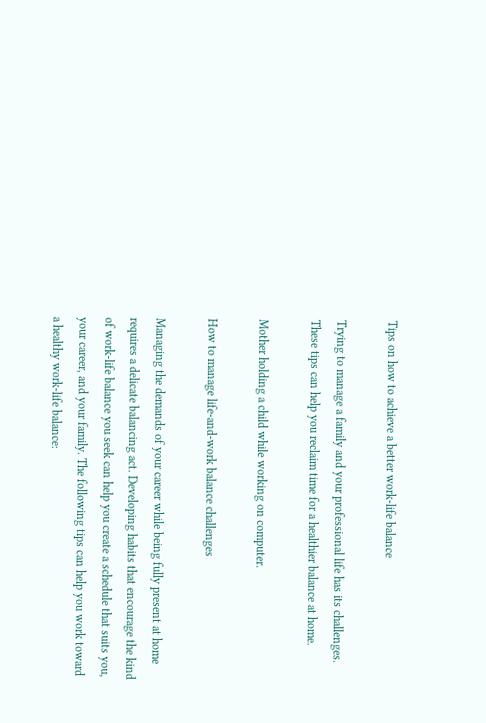Tips on how to achieve a better work-life balance

Trying to manage a family and your professional life has its challenges. These tips can help you reclaim time for a healthier balance at home.

Mother holding a child while working on computer.

How to manage life-and-work balance challenges

Managing the demands of your career while being fully present at home requires a delicate balancing act. Developing habits that encourage the kind of work-life balance you seek can help you create a schedule that suits you, your career, and your family. The following tips can help you work toward a healthy work-life balance: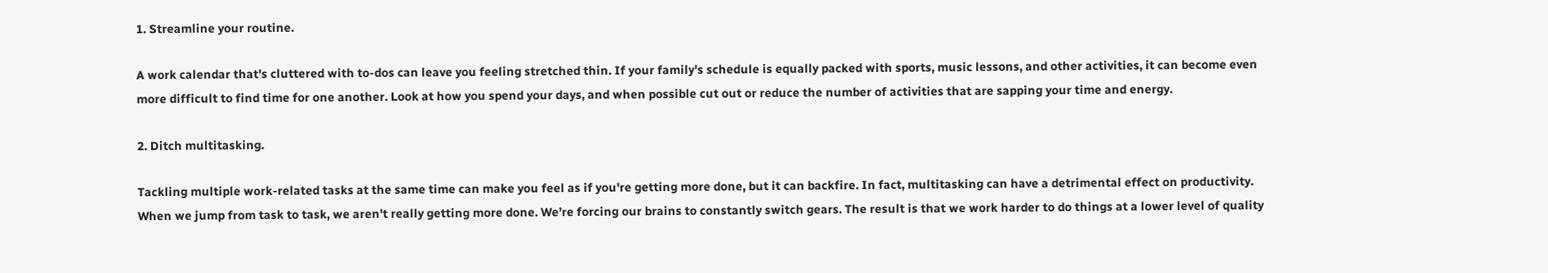1. Streamline your routine.

A work calendar that's cluttered with to-dos can leave you feeling stretched thin. If your family's schedule is equally packed with sports, music lessons, and other activities, it can become even more difficult to find time for one another. Look at how you spend your days, and when possible cut out or reduce the number of activities that are sapping your time and energy.

2. Ditch multitasking.

Tackling multiple work-related tasks at the same time can make you feel as if you're getting more done, but it can backfire. In fact, multitasking can have a detrimental effect on productivity. When we jump from task to task, we aren't really getting more done. We’re forcing our brains to constantly switch gears. The result is that we work harder to do things at a lower level of quality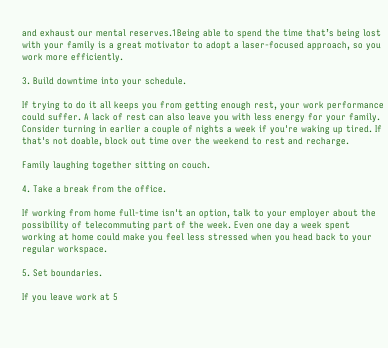and exhaust our mental reserves.1Being able to spend the time that’s being lost with your family is a great motivator to adopt a laser-focused approach, so you work more efficiently.

3. Build downtime into your schedule.

If trying to do it all keeps you from getting enough rest, your work performance could suffer. A lack of rest can also leave you with less energy for your family. Consider turning in earlier a couple of nights a week if you're waking up tired. If that's not doable, block out time over the weekend to rest and recharge.

Family laughing together sitting on couch.

4. Take a break from the office.

If working from home full-time isn't an option, talk to your employer about the possibility of telecommuting part of the week. Even one day a week spent working at home could make you feel less stressed when you head back to your regular workspace.

5. Set boundaries.

If you leave work at 5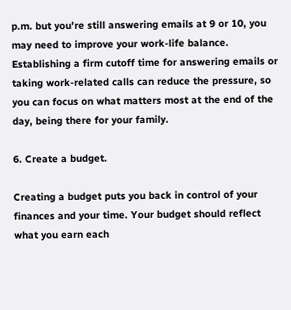p.m. but you're still answering emails at 9 or 10, you may need to improve your work-life balance. Establishing a firm cutoff time for answering emails or taking work-related calls can reduce the pressure, so you can focus on what matters most at the end of the day, being there for your family.

6. Create a budget.

Creating a budget puts you back in control of your finances and your time. Your budget should reflect what you earn each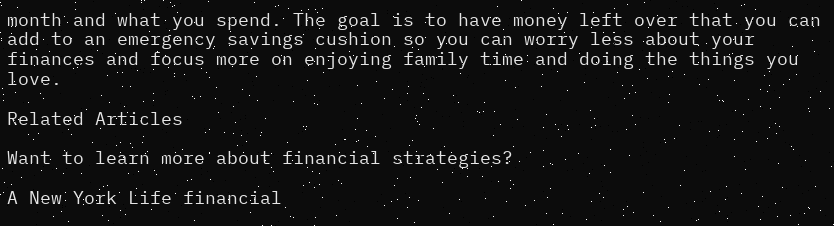month and what you spend. The goal is to have money left over that you can add to an emergency savings cushion so you can worry less about your finances and focus more on enjoying family time and doing the things you love.

Related Articles

Want to learn more about financial strategies?

A New York Life financial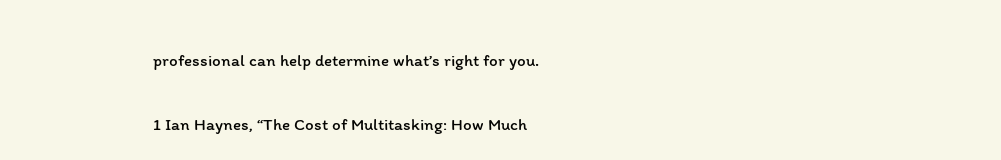professional can help determine what’s right for you.

1 Ian Haynes, “The Cost of Multitasking: How Much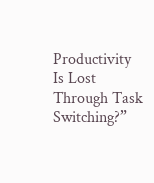Productivity Is Lost Through Task Switching?”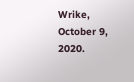Wrike, October 9, 2020.